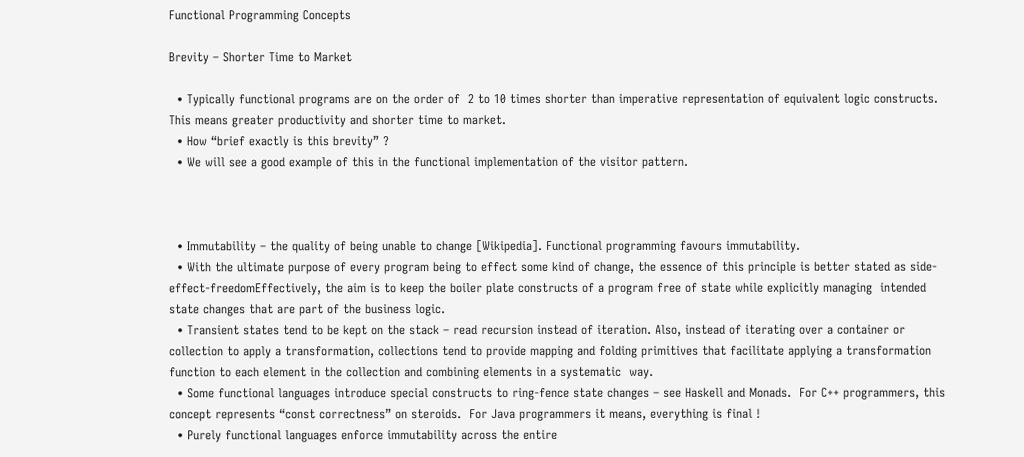Functional Programming Concepts

Brevity – Shorter Time to Market

  • Typically functional programs are on the order of  2 to 10 times shorter than imperative representation of equivalent logic constructs. This means greater productivity and shorter time to market.
  • How “brief exactly is this brevity” ?
  • We will see a good example of this in the functional implementation of the visitor pattern.



  • Immutability – the quality of being unable to change [Wikipedia]. Functional programming favours immutability.
  • With the ultimate purpose of every program being to effect some kind of change, the essence of this principle is better stated as side-effect-freedomEffectively, the aim is to keep the boiler plate constructs of a program free of state while explicitly managing  intended state changes that are part of the business logic.
  • Transient states tend to be kept on the stack – read recursion instead of iteration. Also, instead of iterating over a container or collection to apply a transformation, collections tend to provide mapping and folding primitives that facilitate applying a transformation function to each element in the collection and combining elements in a systematic  way.
  • Some functional languages introduce special constructs to ring-fence state changes – see Haskell and Monads.  For C++ programmers, this concept represents “const correctness” on steroids.  For Java programmers it means, everything is final !
  • Purely functional languages enforce immutability across the entire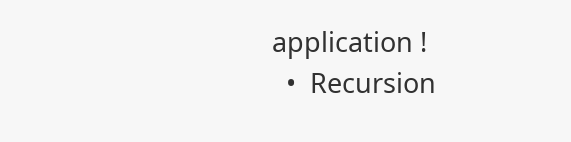application !
  •  Recursion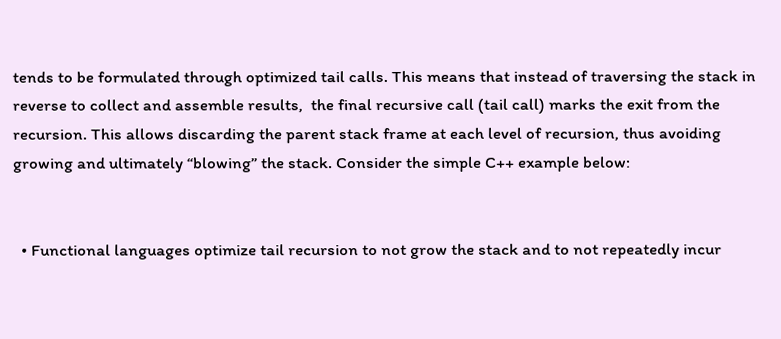tends to be formulated through optimized tail calls. This means that instead of traversing the stack in reverse to collect and assemble results,  the final recursive call (tail call) marks the exit from the recursion. This allows discarding the parent stack frame at each level of recursion, thus avoiding growing and ultimately “blowing” the stack. Consider the simple C++ example below:


  • Functional languages optimize tail recursion to not grow the stack and to not repeatedly incur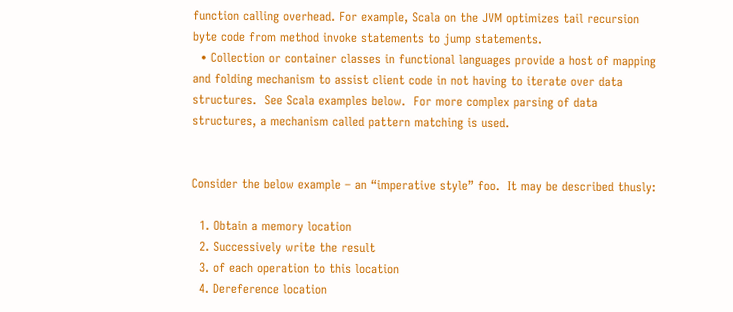function calling overhead. For example, Scala on the JVM optimizes tail recursion byte code from method invoke statements to jump statements.
  • Collection or container classes in functional languages provide a host of mapping and folding mechanism to assist client code in not having to iterate over data structures.  See Scala examples below.  For more complex parsing of data structures, a mechanism called pattern matching is used.


Consider the below example – an “imperative style” foo.  It may be described thusly:

  1. Obtain a memory location
  2. Successively write the result
  3. of each operation to this location
  4. Dereference location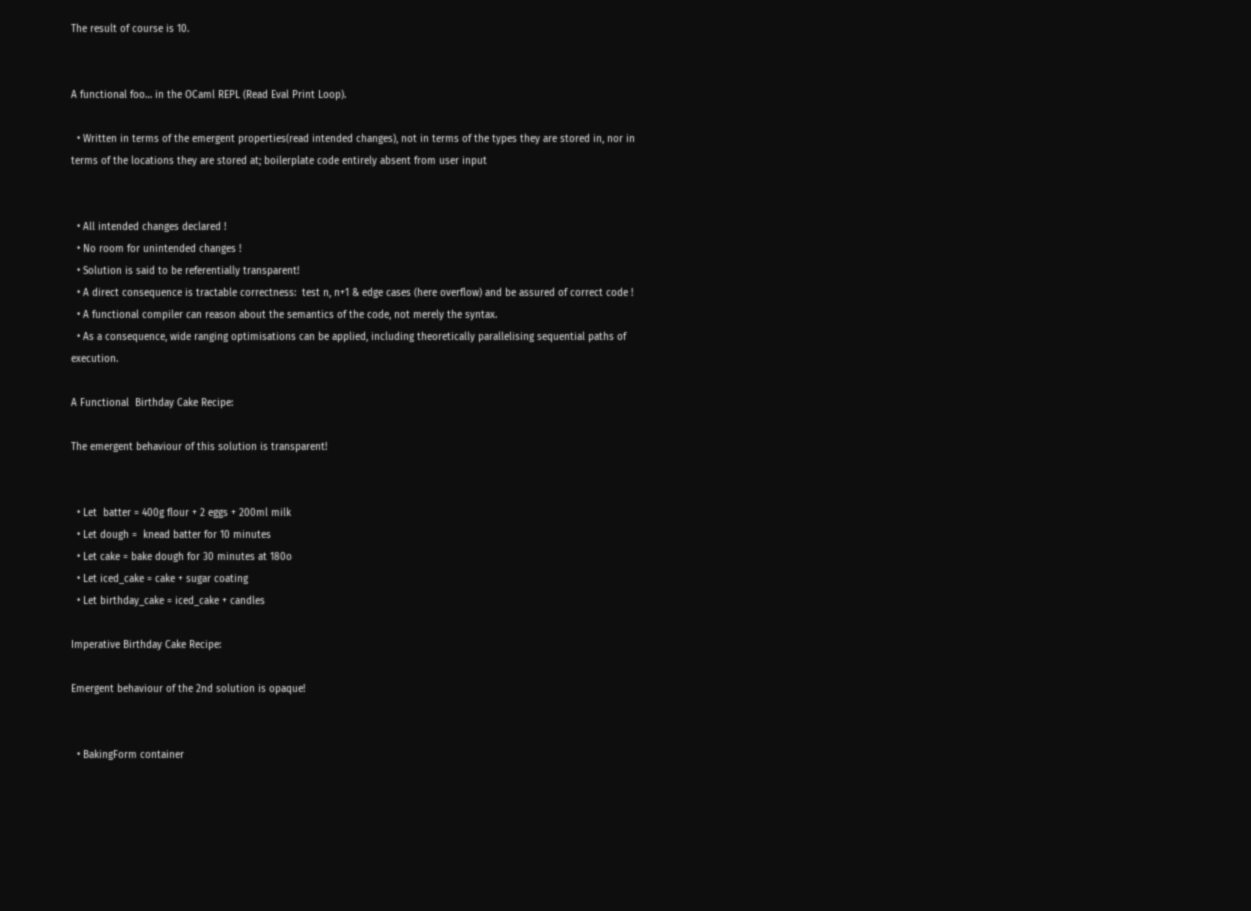The result of course is 10.


A functional foo… in the OCaml REPL (Read Eval Print Loop).

  • Written in terms of the emergent properties(read intended changes), not in terms of the types they are stored in, nor in terms of the locations they are stored at; boilerplate code entirely absent from user input


  • All intended changes declared !
  • No room for unintended changes !
  • Solution is said to be referentially transparent!
  • A direct consequence is tractable correctness:  test n, n+1 & edge cases (here overflow) and be assured of correct code !
  • A functional compiler can reason about the semantics of the code, not merely the syntax.
  • As a consequence, wide ranging optimisations can be applied, including theoretically parallelising sequential paths of execution.

A Functional  Birthday Cake Recipe:

The emergent behaviour of this solution is transparent!


  • Let  batter = 400g flour + 2 eggs + 200ml milk
  • Let dough =  knead batter for 10 minutes
  • Let cake = bake dough for 30 minutes at 180o
  • Let iced_cake = cake + sugar coating
  • Let birthday_cake = iced_cake + candles

Imperative Birthday Cake Recipe:

Emergent behaviour of the 2nd solution is opaque!


  • BakingForm container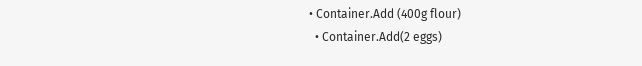• Container.Add (400g flour)
  • Container.Add(2 eggs)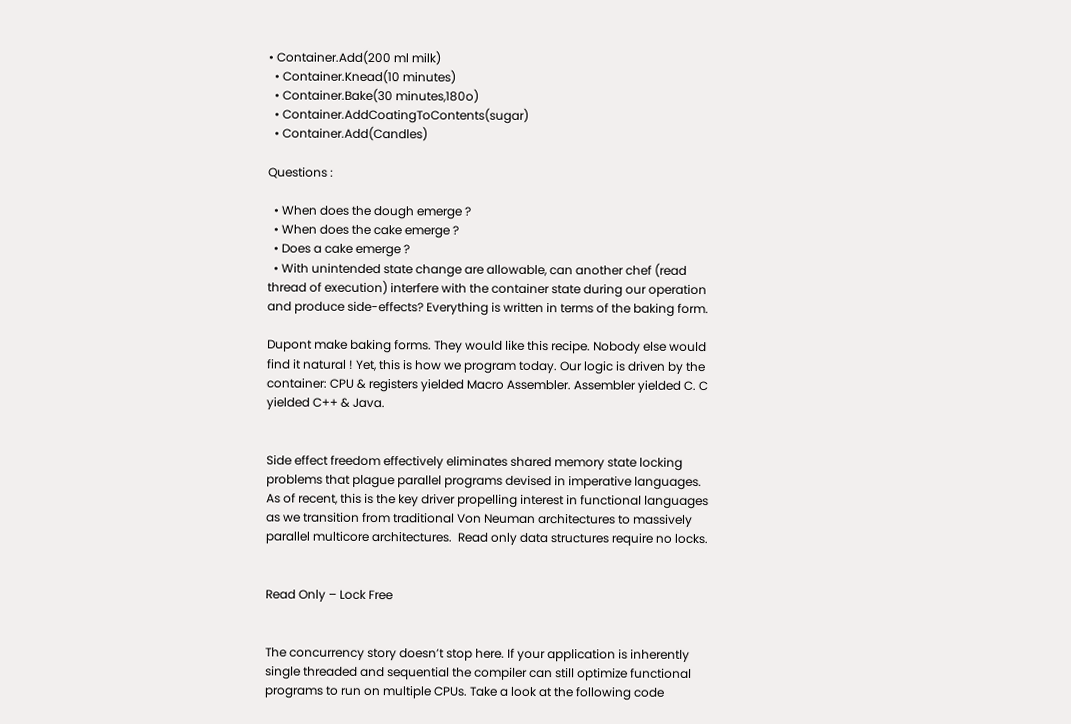• Container.Add(200 ml milk)
  • Container.Knead(10 minutes)
  • Container.Bake(30 minutes,180o)
  • Container.AddCoatingToContents(sugar)
  • Container.Add(Candles)

Questions :

  • When does the dough emerge ?
  • When does the cake emerge ?
  • Does a cake emerge ?
  • With unintended state change are allowable, can another chef (read thread of execution) interfere with the container state during our operation and produce side-effects? Everything is written in terms of the baking form.

Dupont make baking forms. They would like this recipe. Nobody else would find it natural ! Yet, this is how we program today. Our logic is driven by the container: CPU & registers yielded Macro Assembler. Assembler yielded C. C yielded C++ & Java.


Side effect freedom effectively eliminates shared memory state locking problems that plague parallel programs devised in imperative languages. As of recent, this is the key driver propelling interest in functional languages as we transition from traditional Von Neuman architectures to massively parallel multicore architectures.  Read only data structures require no locks.


Read Only – Lock Free


The concurrency story doesn’t stop here. If your application is inherently single threaded and sequential the compiler can still optimize functional programs to run on multiple CPUs. Take a look at the following code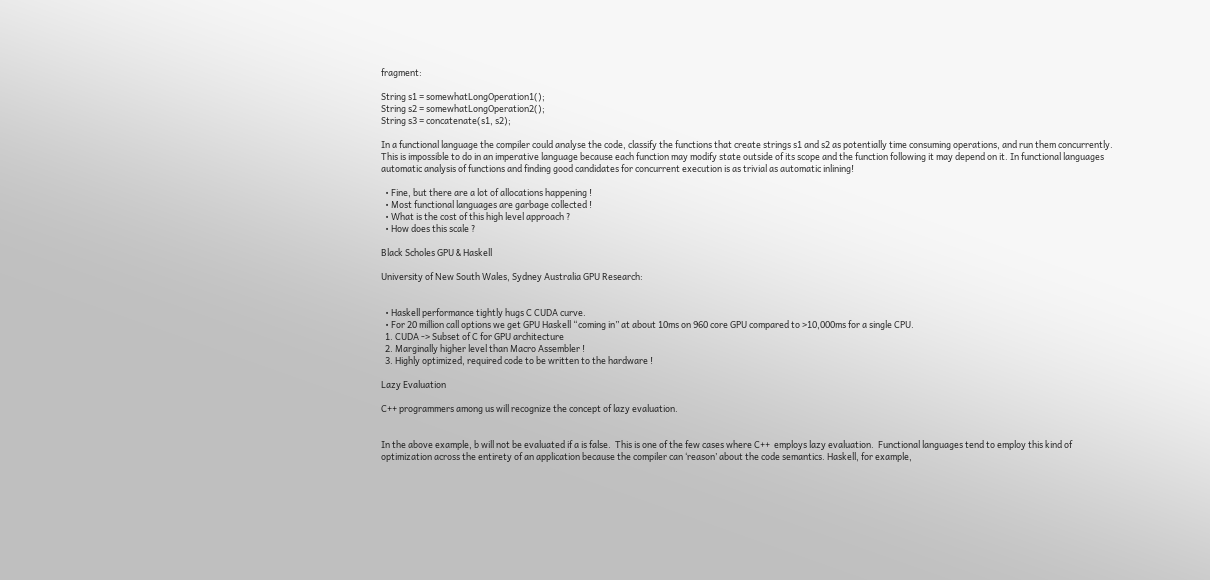fragment:

String s1 = somewhatLongOperation1();
String s2 = somewhatLongOperation2();
String s3 = concatenate(s1, s2);

In a functional language the compiler could analyse the code, classify the functions that create strings s1 and s2 as potentially time consuming operations, and run them concurrently. This is impossible to do in an imperative language because each function may modify state outside of its scope and the function following it may depend on it. In functional languages automatic analysis of functions and finding good candidates for concurrent execution is as trivial as automatic inlining!

  • Fine, but there are a lot of allocations happening !
  • Most functional languages are garbage collected !
  • What is the cost of this high level approach ?
  • How does this scale ?

Black Scholes GPU & Haskell

University of New South Wales, Sydney Australia GPU Research:


  • Haskell performance tightly hugs C CUDA curve.
  • For 20 million call options we get GPU Haskell “coming in” at about 10ms on 960 core GPU compared to >10,000ms for a single CPU.
  1. CUDA -> Subset of C for GPU architecture
  2. Marginally higher level than Macro Assembler !
  3. Highly optimized, required code to be written to the hardware !

Lazy Evaluation

C++ programmers among us will recognize the concept of lazy evaluation.


In the above example, b will not be evaluated if a is false.  This is one of the few cases where C++  employs lazy evaluation.  Functional languages tend to employ this kind of optimization across the entirety of an application because the compiler can ‘reason’ about the code semantics. Haskell, for example,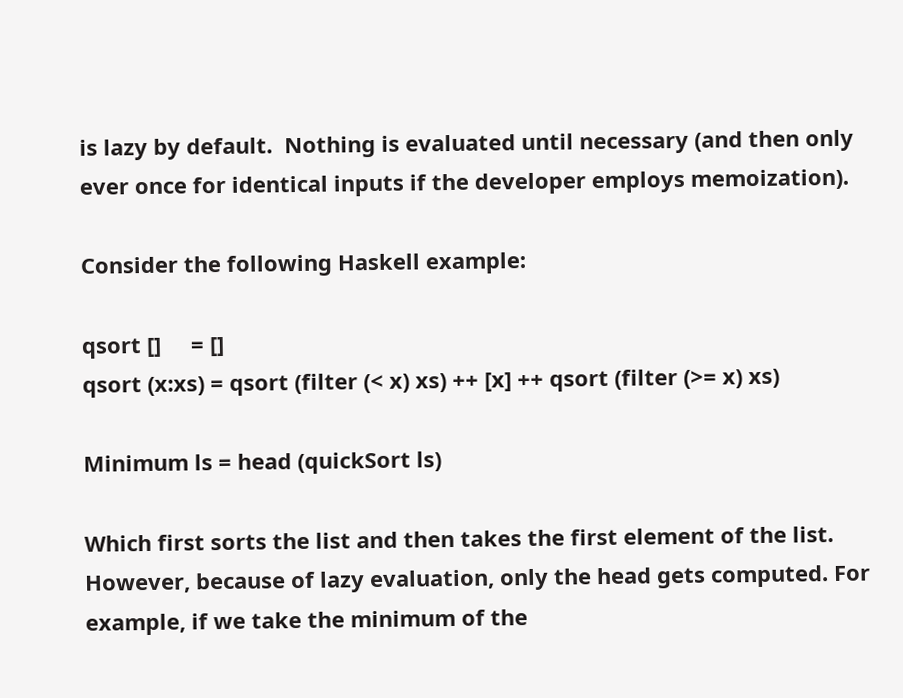is lazy by default.  Nothing is evaluated until necessary (and then only ever once for identical inputs if the developer employs memoization).

Consider the following Haskell example:

qsort []     = []
qsort (x:xs) = qsort (filter (< x) xs) ++ [x] ++ qsort (filter (>= x) xs)

Minimum ls = head (quickSort ls)

Which first sorts the list and then takes the first element of the list. However, because of lazy evaluation, only the head gets computed. For example, if we take the minimum of the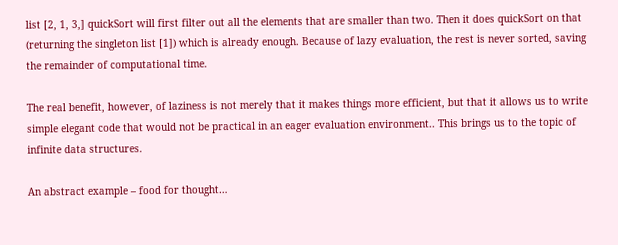list [2, 1, 3,] quickSort will first filter out all the elements that are smaller than two. Then it does quickSort on that (returning the singleton list [1]) which is already enough. Because of lazy evaluation, the rest is never sorted, saving the remainder of computational time.

The real benefit, however, of laziness is not merely that it makes things more efficient, but that it allows us to write simple elegant code that would not be practical in an eager evaluation environment.. This brings us to the topic of infinite data structures.

An abstract example – food for thought…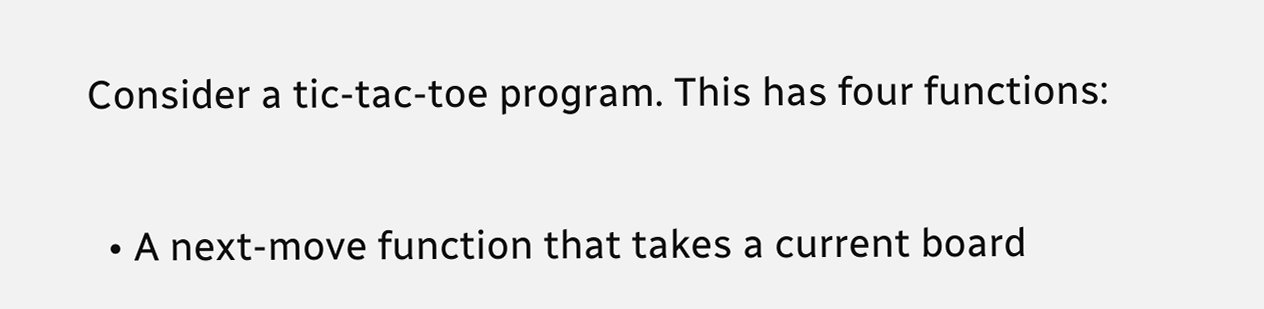Consider a tic-tac-toe program. This has four functions:

  • A next-move function that takes a current board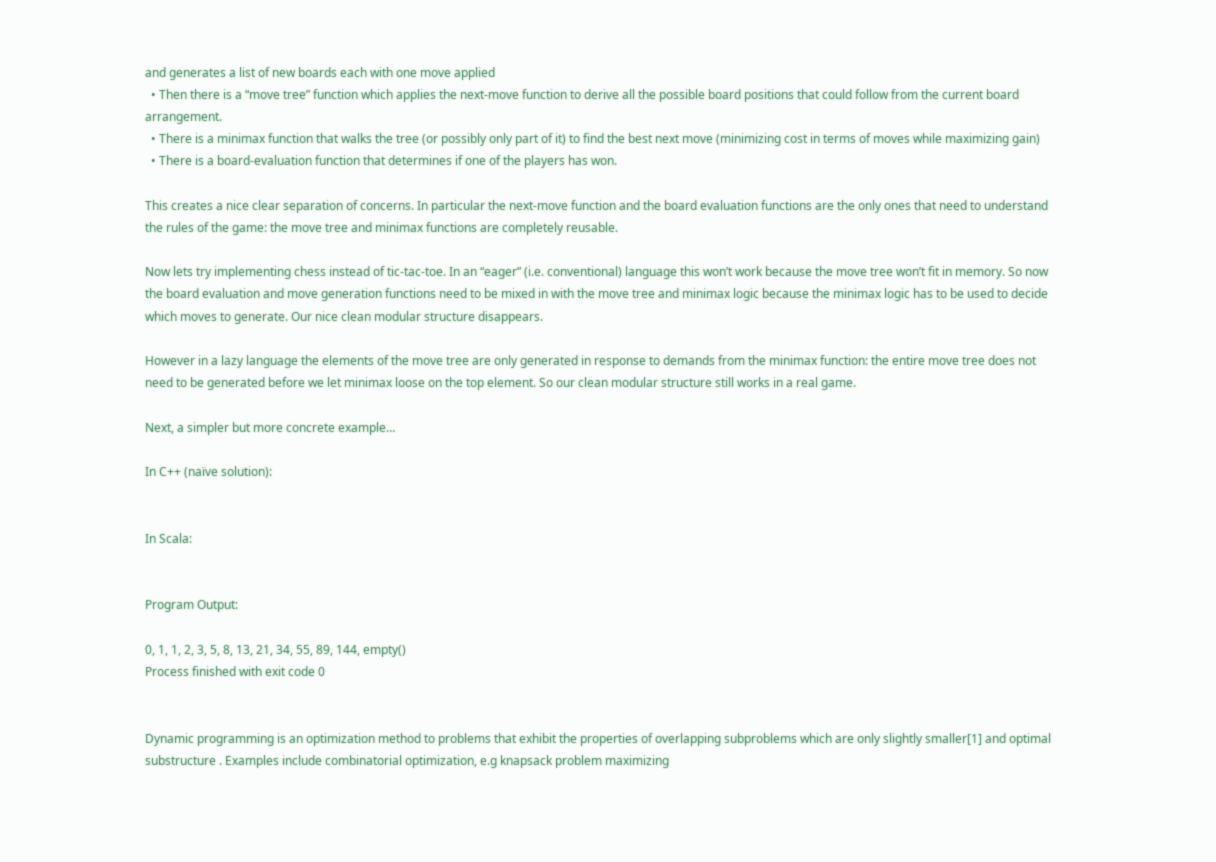and generates a list of new boards each with one move applied
  • Then there is a “move tree” function which applies the next-move function to derive all the possible board positions that could follow from the current board arrangement.
  • There is a minimax function that walks the tree (or possibly only part of it) to find the best next move (minimizing cost in terms of moves while maximizing gain)
  • There is a board-evaluation function that determines if one of the players has won.

This creates a nice clear separation of concerns. In particular the next-move function and the board evaluation functions are the only ones that need to understand the rules of the game: the move tree and minimax functions are completely reusable.

Now lets try implementing chess instead of tic-tac-toe. In an “eager” (i.e. conventional) language this won’t work because the move tree won’t fit in memory. So now the board evaluation and move generation functions need to be mixed in with the move tree and minimax logic because the minimax logic has to be used to decide which moves to generate. Our nice clean modular structure disappears.

However in a lazy language the elements of the move tree are only generated in response to demands from the minimax function: the entire move tree does not need to be generated before we let minimax loose on the top element. So our clean modular structure still works in a real game.

Next, a simpler but more concrete example…

In C++ (naïve solution):


In Scala:


Program Output:

0, 1, 1, 2, 3, 5, 8, 13, 21, 34, 55, 89, 144, empty()
Process finished with exit code 0


Dynamic programming is an optimization method to problems that exhibit the properties of overlapping subproblems which are only slightly smaller[1] and optimal substructure . Examples include combinatorial optimization, e.g knapsack problem maximizing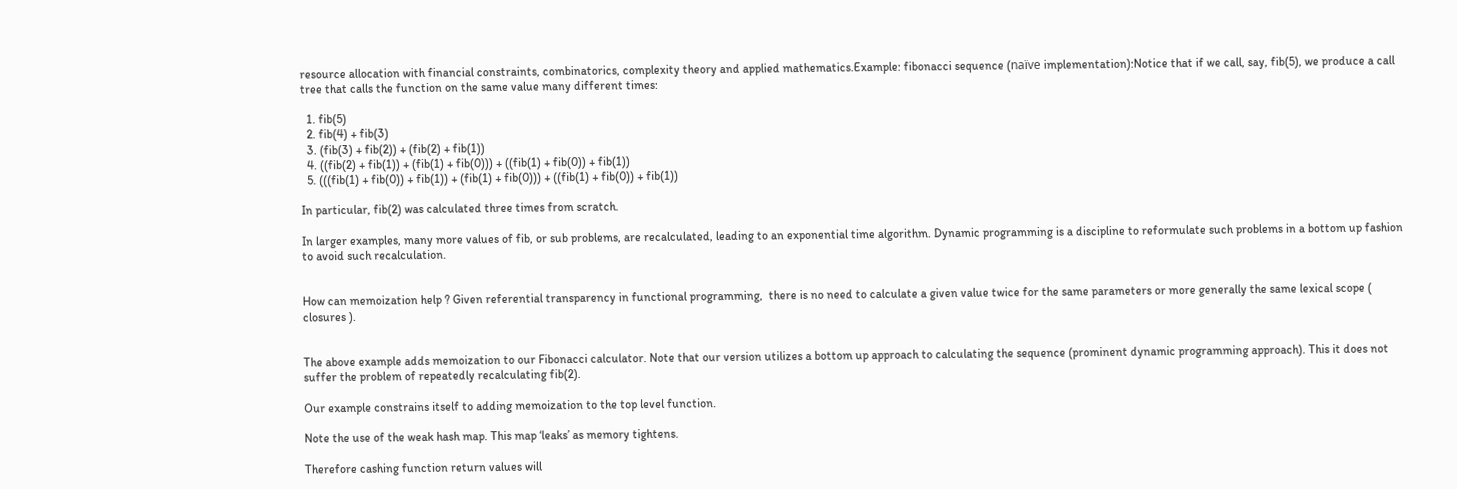resource allocation with financial constraints, combinatorics, complexity theory and applied mathematics.Example: fibonacci sequence (naïve implementation):Notice that if we call, say, fib(5), we produce a call tree that calls the function on the same value many different times:

  1. fib(5)
  2. fib(4) + fib(3)
  3. (fib(3) + fib(2)) + (fib(2) + fib(1))
  4. ((fib(2) + fib(1)) + (fib(1) + fib(0))) + ((fib(1) + fib(0)) + fib(1))
  5. (((fib(1) + fib(0)) + fib(1)) + (fib(1) + fib(0))) + ((fib(1) + fib(0)) + fib(1))

In particular, fib(2) was calculated three times from scratch.

In larger examples, many more values of fib, or sub problems, are recalculated, leading to an exponential time algorithm. Dynamic programming is a discipline to reformulate such problems in a bottom up fashion to avoid such recalculation.


How can memoization help ? Given referential transparency in functional programming,  there is no need to calculate a given value twice for the same parameters or more generally the same lexical scope ( closures ).


The above example adds memoization to our Fibonacci calculator. Note that our version utilizes a bottom up approach to calculating the sequence (prominent dynamic programming approach). This it does not suffer the problem of repeatedly recalculating fib(2).

Our example constrains itself to adding memoization to the top level function.

Note the use of the weak hash map. This map ‘leaks’ as memory tightens.

Therefore cashing function return values will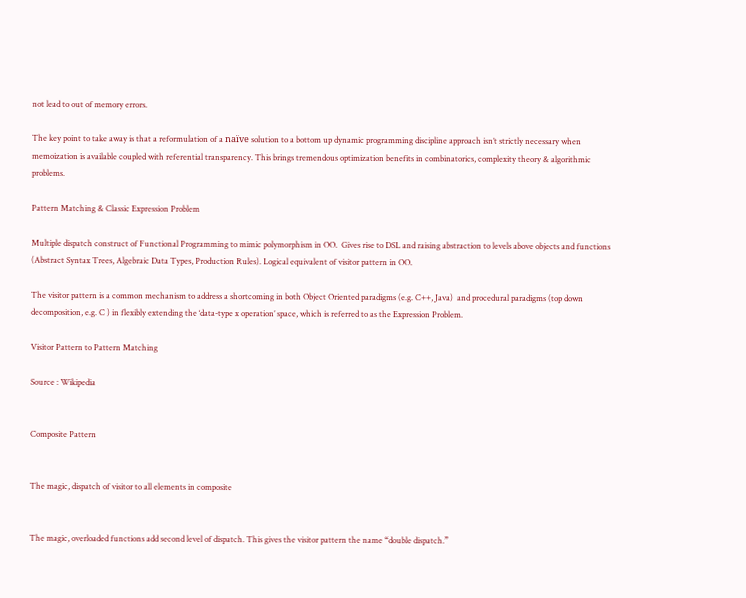not lead to out of memory errors.

The key point to take away is that a reformulation of a naïve solution to a bottom up dynamic programming discipline approach isn’t strictly necessary when memoization is available coupled with referential transparency. This brings tremendous optimization benefits in combinatorics, complexity theory & algorithmic problems.

Pattern Matching & Classic Expression Problem

Multiple dispatch construct of Functional Programming to mimic polymorphism in OO.  Gives rise to DSL and raising abstraction to levels above objects and functions (Abstract Syntax Trees, Algebraic Data Types, Production Rules). Logical equivalent of visitor pattern in OO.

The visitor pattern is a common mechanism to address a shortcoming in both Object Oriented paradigms (e.g. C++, Java)  and procedural paradigms (top down decomposition, e.g. C ) in flexibly extending the ‘data-type x operation’ space, which is referred to as the Expression Problem.

Visitor Pattern to Pattern Matching

Source : Wikipedia


Composite Pattern


The magic, dispatch of visitor to all elements in composite


The magic, overloaded functions add second level of dispatch. This gives the visitor pattern the name “double dispatch.”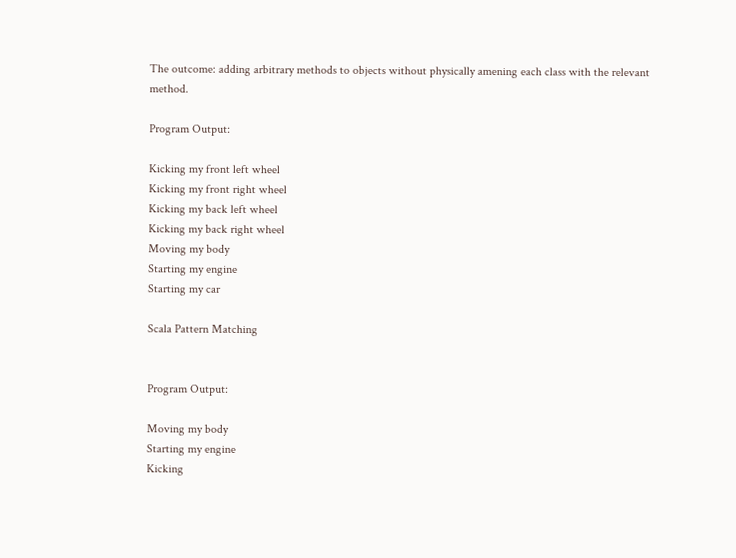The outcome: adding arbitrary methods to objects without physically amening each class with the relevant method.

Program Output:

Kicking my front left wheel
Kicking my front right wheel
Kicking my back left wheel
Kicking my back right wheel
Moving my body
Starting my engine
Starting my car

Scala Pattern Matching


Program Output:

Moving my body
Starting my engine
Kicking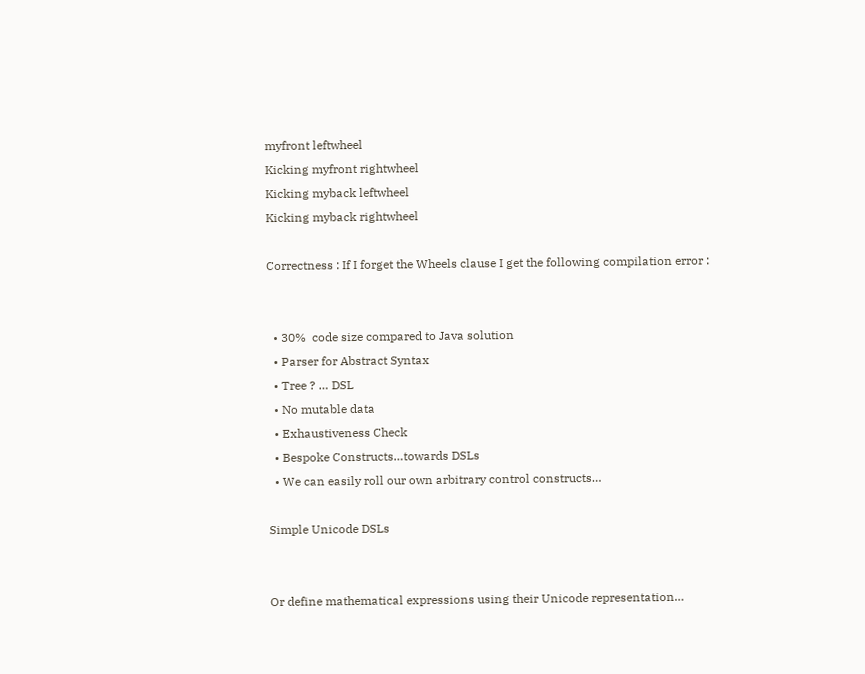myfront leftwheel
Kicking myfront rightwheel
Kicking myback leftwheel
Kicking myback rightwheel

Correctness : If I forget the Wheels clause I get the following compilation error :


  • 30%  code size compared to Java solution
  • Parser for Abstract Syntax
  • Tree ? … DSL
  • No mutable data
  • Exhaustiveness Check
  • Bespoke Constructs…towards DSLs
  • We can easily roll our own arbitrary control constructs…

Simple Unicode DSLs


Or define mathematical expressions using their Unicode representation…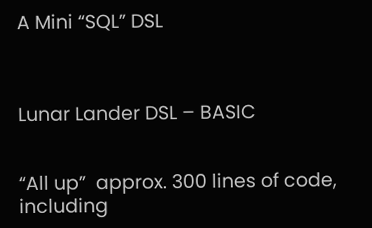A Mini “SQL” DSL



Lunar Lander DSL – BASIC


“All up”  approx. 300 lines of code, including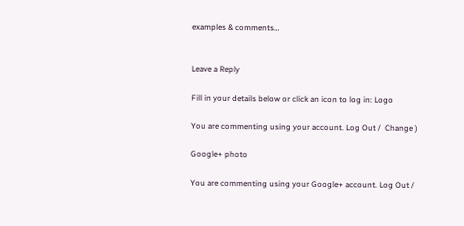examples & comments…


Leave a Reply

Fill in your details below or click an icon to log in: Logo

You are commenting using your account. Log Out /  Change )

Google+ photo

You are commenting using your Google+ account. Log Out /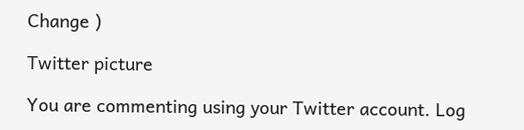Change )

Twitter picture

You are commenting using your Twitter account. Log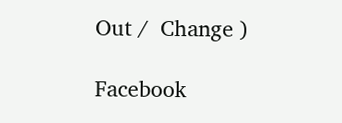Out /  Change )

Facebook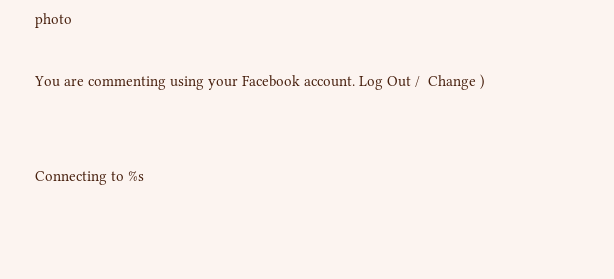photo

You are commenting using your Facebook account. Log Out /  Change )


Connecting to %s